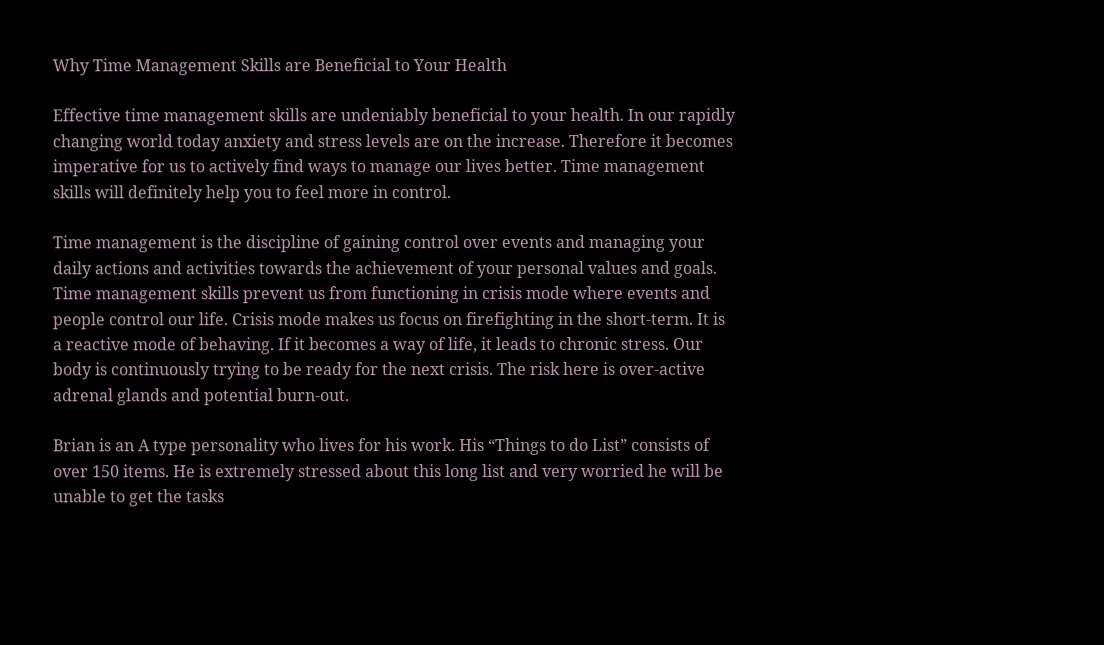Why Time Management Skills are Beneficial to Your Health

Effective time management skills are undeniably beneficial to your health. In our rapidly changing world today anxiety and stress levels are on the increase. Therefore it becomes imperative for us to actively find ways to manage our lives better. Time management skills will definitely help you to feel more in control.

Time management is the discipline of gaining control over events and managing your daily actions and activities towards the achievement of your personal values and goals. Time management skills prevent us from functioning in crisis mode where events and people control our life. Crisis mode makes us focus on firefighting in the short-term. It is a reactive mode of behaving. If it becomes a way of life, it leads to chronic stress. Our body is continuously trying to be ready for the next crisis. The risk here is over-active adrenal glands and potential burn-out.

Brian is an A type personality who lives for his work. His “Things to do List” consists of over 150 items. He is extremely stressed about this long list and very worried he will be unable to get the tasks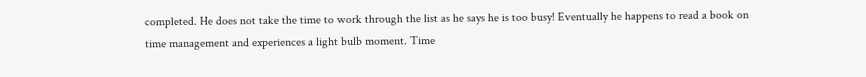completed. He does not take the time to work through the list as he says he is too busy! Eventually he happens to read a book on time management and experiences a light bulb moment. Time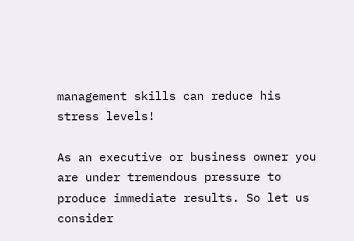management skills can reduce his stress levels!

As an executive or business owner you are under tremendous pressure to produce immediate results. So let us consider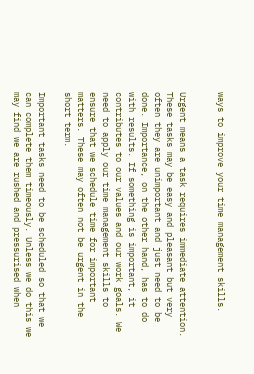ways to improve your time management skills.


Urgent means a task requires immediate attention. These tasks may be easy and pleasant but very often they are unimportant and just need to be done. Importance, on the other hand, has to do with results. If something is important, it contributes to our values and our work goals. We need to apply our time management skills to ensure that we schedule time for important matters. These may often not be urgent in the short term.

Important tasks need to be scheduled so that we can complete them timeously. Unless we do this we may find we are rushed and pressurised when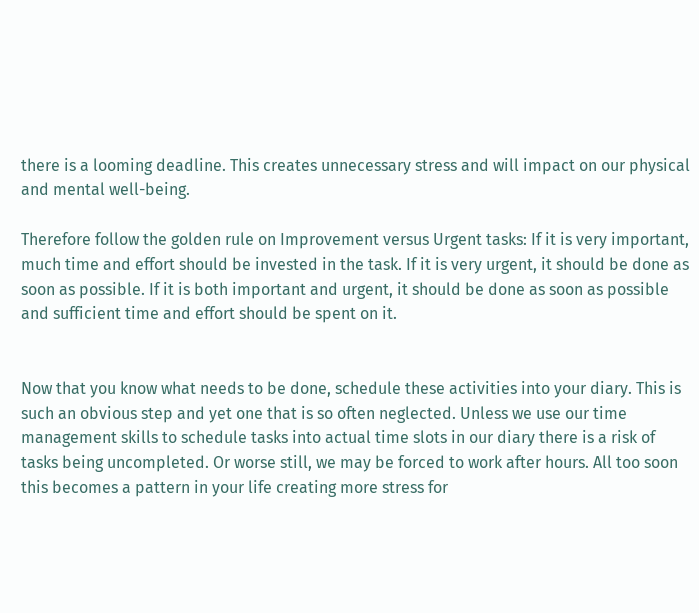there is a looming deadline. This creates unnecessary stress and will impact on our physical and mental well-being.

Therefore follow the golden rule on Improvement versus Urgent tasks: If it is very important, much time and effort should be invested in the task. If it is very urgent, it should be done as soon as possible. If it is both important and urgent, it should be done as soon as possible and sufficient time and effort should be spent on it.


Now that you know what needs to be done, schedule these activities into your diary. This is such an obvious step and yet one that is so often neglected. Unless we use our time management skills to schedule tasks into actual time slots in our diary there is a risk of tasks being uncompleted. Or worse still, we may be forced to work after hours. All too soon this becomes a pattern in your life creating more stress for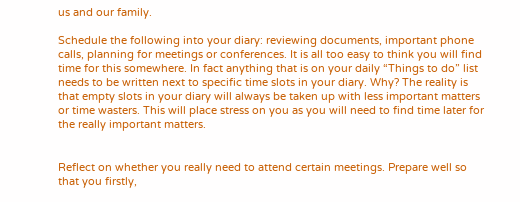us and our family.

Schedule the following into your diary: reviewing documents, important phone calls, planning for meetings or conferences. It is all too easy to think you will find time for this somewhere. In fact anything that is on your daily “Things to do” list needs to be written next to specific time slots in your diary. Why? The reality is that empty slots in your diary will always be taken up with less important matters or time wasters. This will place stress on you as you will need to find time later for the really important matters.


Reflect on whether you really need to attend certain meetings. Prepare well so that you firstly,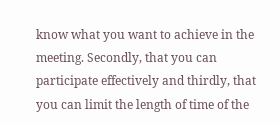know what you want to achieve in the meeting. Secondly, that you can participate effectively and thirdly, that you can limit the length of time of the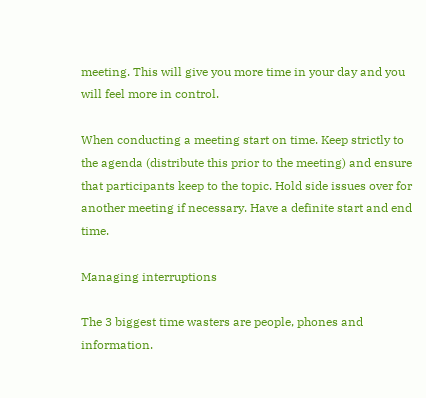meeting. This will give you more time in your day and you will feel more in control.

When conducting a meeting start on time. Keep strictly to the agenda (distribute this prior to the meeting) and ensure that participants keep to the topic. Hold side issues over for another meeting if necessary. Have a definite start and end time.

Managing interruptions

The 3 biggest time wasters are people, phones and information.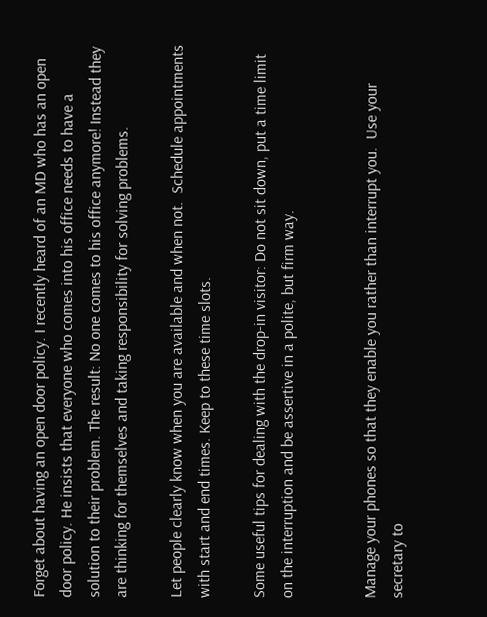Forget about having an open door policy. I recently heard of an MD who has an open door policy. He insists that everyone who comes into his office needs to have a solution to their problem. The result: No one comes to his office anymore! Instead they are thinking for themselves and taking responsibility for solving problems.

Let people clearly know when you are available and when not.  Schedule appointments with start and end times. Keep to these time slots.

Some useful tips for dealing with the drop-in visitor: Do not sit down, put a time limit on the interruption and be assertive in a polite, but firm way.


Manage your phones so that they enable you rather than interrupt you.  Use your secretary to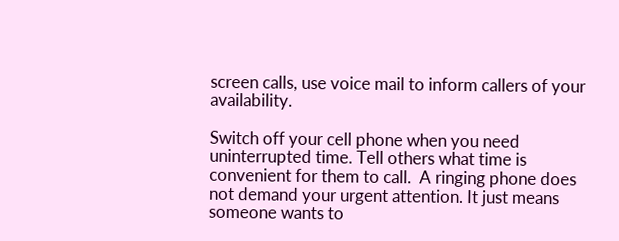screen calls, use voice mail to inform callers of your availability.

Switch off your cell phone when you need uninterrupted time. Tell others what time is convenient for them to call.  A ringing phone does not demand your urgent attention. It just means someone wants to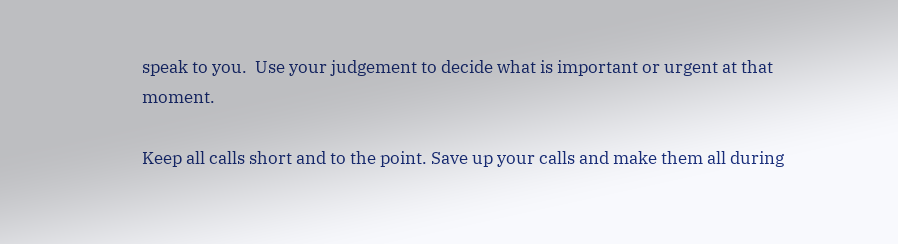speak to you.  Use your judgement to decide what is important or urgent at that moment.

Keep all calls short and to the point. Save up your calls and make them all during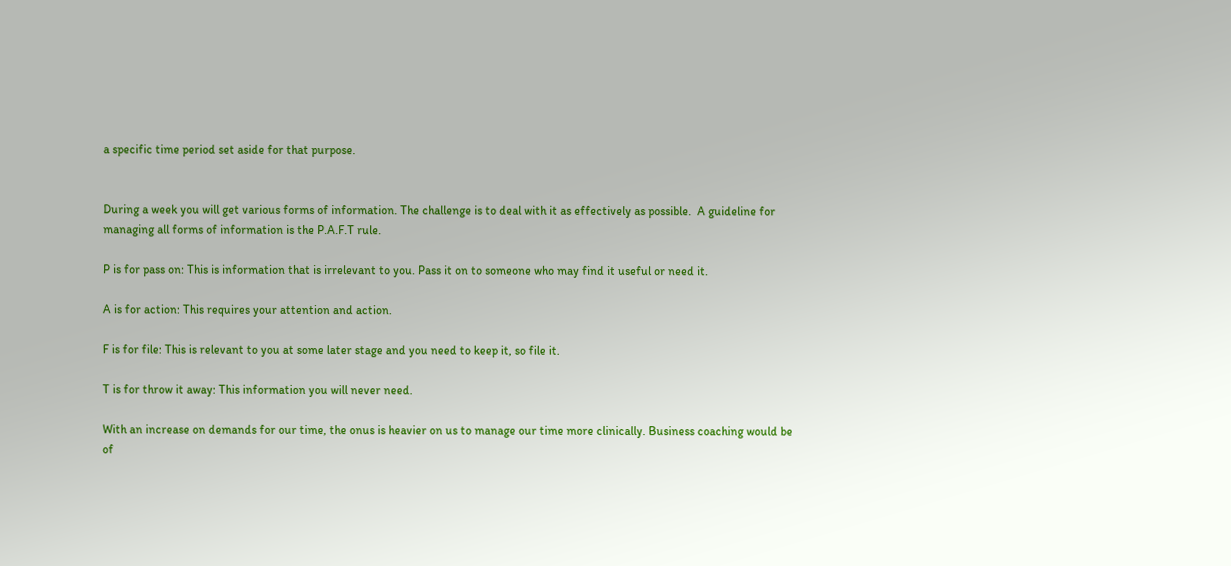a specific time period set aside for that purpose.


During a week you will get various forms of information. The challenge is to deal with it as effectively as possible.  A guideline for managing all forms of information is the P.A.F.T rule.

P is for pass on: This is information that is irrelevant to you. Pass it on to someone who may find it useful or need it.

A is for action: This requires your attention and action.

F is for file: This is relevant to you at some later stage and you need to keep it, so file it.

T is for throw it away: This information you will never need.

With an increase on demands for our time, the onus is heavier on us to manage our time more clinically. Business coaching would be of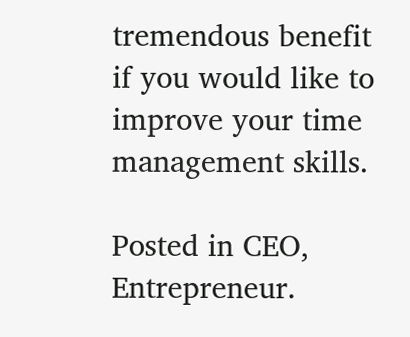tremendous benefit if you would like to improve your time management skills.

Posted in CEO, Entrepreneur.